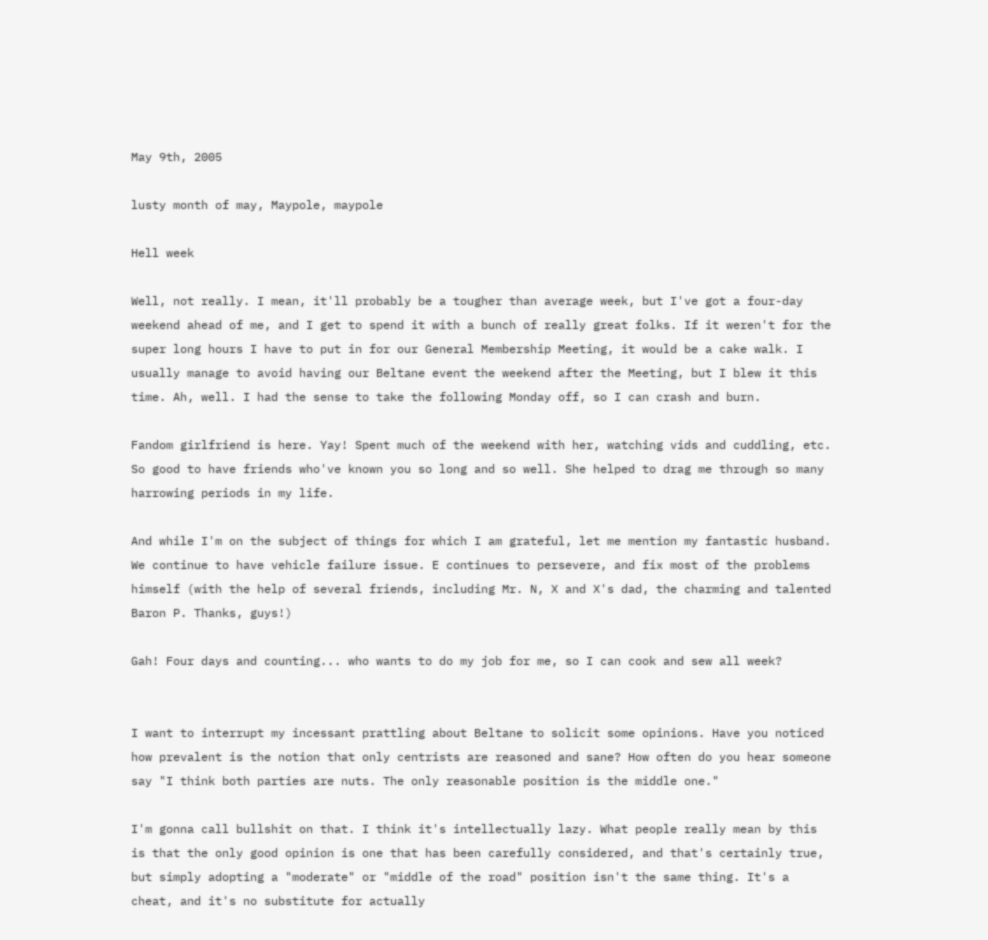May 9th, 2005

lusty month of may, Maypole, maypole

Hell week

Well, not really. I mean, it'll probably be a tougher than average week, but I've got a four-day weekend ahead of me, and I get to spend it with a bunch of really great folks. If it weren't for the super long hours I have to put in for our General Membership Meeting, it would be a cake walk. I usually manage to avoid having our Beltane event the weekend after the Meeting, but I blew it this time. Ah, well. I had the sense to take the following Monday off, so I can crash and burn.

Fandom girlfriend is here. Yay! Spent much of the weekend with her, watching vids and cuddling, etc. So good to have friends who've known you so long and so well. She helped to drag me through so many harrowing periods in my life.

And while I'm on the subject of things for which I am grateful, let me mention my fantastic husband. We continue to have vehicle failure issue. E continues to persevere, and fix most of the problems himself (with the help of several friends, including Mr. N, X and X's dad, the charming and talented Baron P. Thanks, guys!)

Gah! Four days and counting... who wants to do my job for me, so I can cook and sew all week?


I want to interrupt my incessant prattling about Beltane to solicit some opinions. Have you noticed how prevalent is the notion that only centrists are reasoned and sane? How often do you hear someone say "I think both parties are nuts. The only reasonable position is the middle one."

I'm gonna call bullshit on that. I think it's intellectually lazy. What people really mean by this is that the only good opinion is one that has been carefully considered, and that's certainly true, but simply adopting a "moderate" or "middle of the road" position isn't the same thing. It's a cheat, and it's no substitute for actually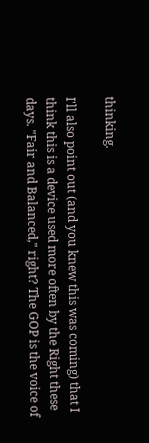thinking.

I'll also point out (and you knew this was coming) that I think this is a device used more often by the Right these days. "Fair and Balanced," right? The GOP is the voice of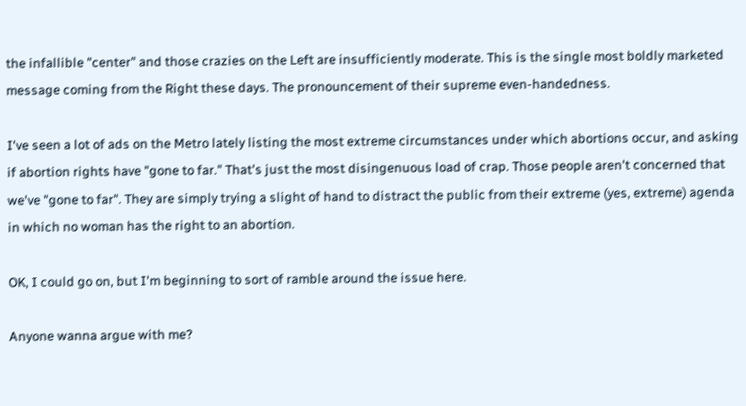the infallible "center" and those crazies on the Left are insufficiently moderate. This is the single most boldly marketed message coming from the Right these days. The pronouncement of their supreme even-handedness.

I've seen a lot of ads on the Metro lately listing the most extreme circumstances under which abortions occur, and asking if abortion rights have "gone to far." That's just the most disingenuous load of crap. Those people aren't concerned that we've "gone to far". They are simply trying a slight of hand to distract the public from their extreme (yes, extreme) agenda in which no woman has the right to an abortion.

OK, I could go on, but I'm beginning to sort of ramble around the issue here.

Anyone wanna argue with me?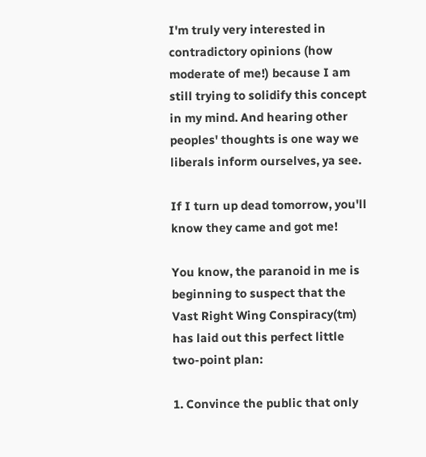I'm truly very interested in contradictory opinions (how moderate of me!) because I am still trying to solidify this concept in my mind. And hearing other peoples' thoughts is one way we liberals inform ourselves, ya see.

If I turn up dead tomorrow, you'll know they came and got me!

You know, the paranoid in me is beginning to suspect that the Vast Right Wing Conspiracy(tm) has laid out this perfect little two-point plan:

1. Convince the public that only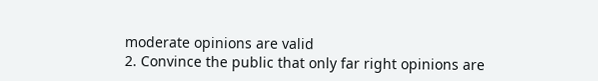moderate opinions are valid
2. Convince the public that only far right opinions are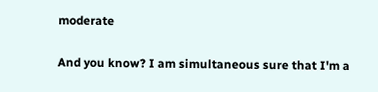moderate

And you know? I am simultaneous sure that I'm a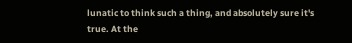lunatic to think such a thing, and absolutely sure it's true. At the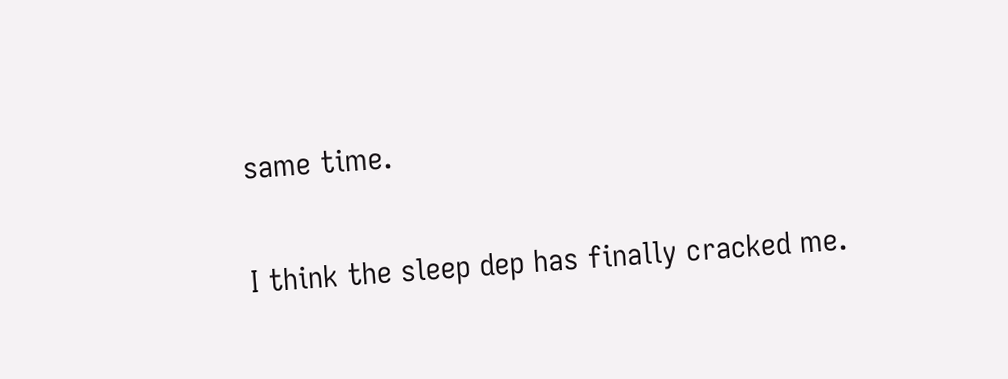same time.

I think the sleep dep has finally cracked me.